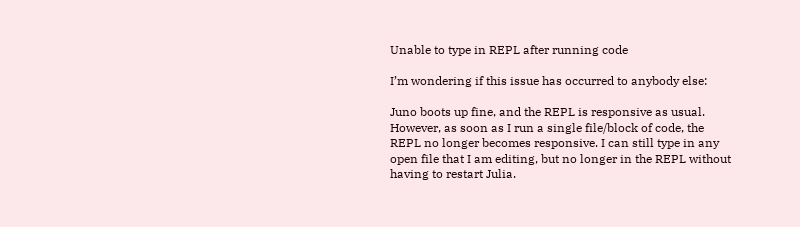Unable to type in REPL after running code

I’m wondering if this issue has occurred to anybody else:

Juno boots up fine, and the REPL is responsive as usual. However, as soon as I run a single file/block of code, the REPL no longer becomes responsive. I can still type in any open file that I am editing, but no longer in the REPL without having to restart Julia.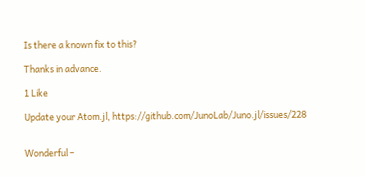Is there a known fix to this?

Thanks in advance.

1 Like

Update your Atom.jl, https://github.com/JunoLab/Juno.jl/issues/228


Wonderful –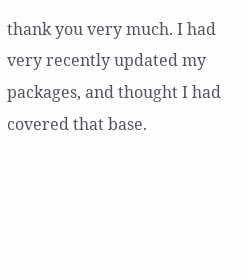thank you very much. I had very recently updated my packages, and thought I had covered that base.